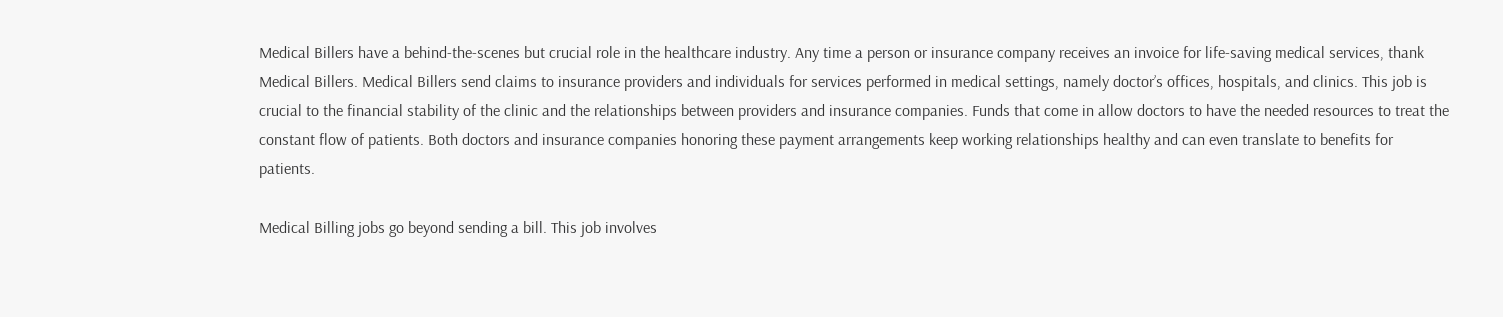Medical Billers have a behind-the-scenes but crucial role in the healthcare industry. Any time a person or insurance company receives an invoice for life-saving medical services, thank Medical Billers. Medical Billers send claims to insurance providers and individuals for services performed in medical settings, namely doctor’s offices, hospitals, and clinics. This job is crucial to the financial stability of the clinic and the relationships between providers and insurance companies. Funds that come in allow doctors to have the needed resources to treat the constant flow of patients. Both doctors and insurance companies honoring these payment arrangements keep working relationships healthy and can even translate to benefits for patients.

Medical Billing jobs go beyond sending a bill. This job involves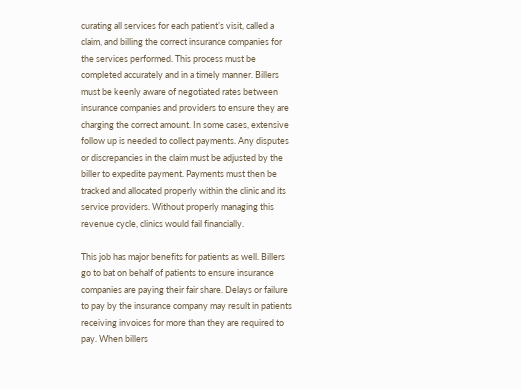curating all services for each patient’s visit, called a claim, and billing the correct insurance companies for the services performed. This process must be completed accurately and in a timely manner. Billers must be keenly aware of negotiated rates between insurance companies and providers to ensure they are charging the correct amount. In some cases, extensive follow up is needed to collect payments. Any disputes or discrepancies in the claim must be adjusted by the biller to expedite payment. Payments must then be tracked and allocated properly within the clinic and its service providers. Without properly managing this revenue cycle, clinics would fail financially.

This job has major benefits for patients as well. Billers go to bat on behalf of patients to ensure insurance companies are paying their fair share. Delays or failure to pay by the insurance company may result in patients receiving invoices for more than they are required to pay. When billers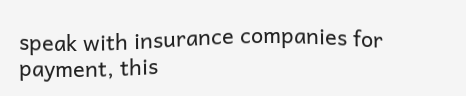speak with insurance companies for payment, this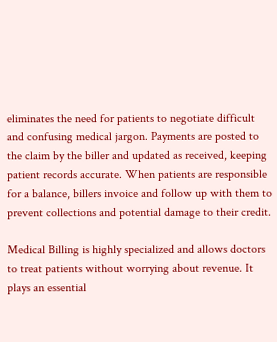eliminates the need for patients to negotiate difficult and confusing medical jargon. Payments are posted to the claim by the biller and updated as received, keeping patient records accurate. When patients are responsible for a balance, billers invoice and follow up with them to prevent collections and potential damage to their credit.

Medical Billing is highly specialized and allows doctors to treat patients without worrying about revenue. It plays an essential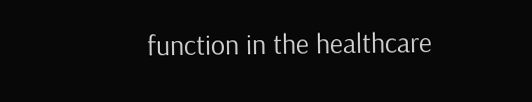function in the healthcare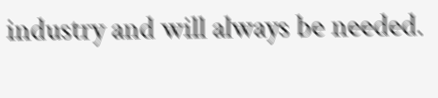industry and will always be needed.